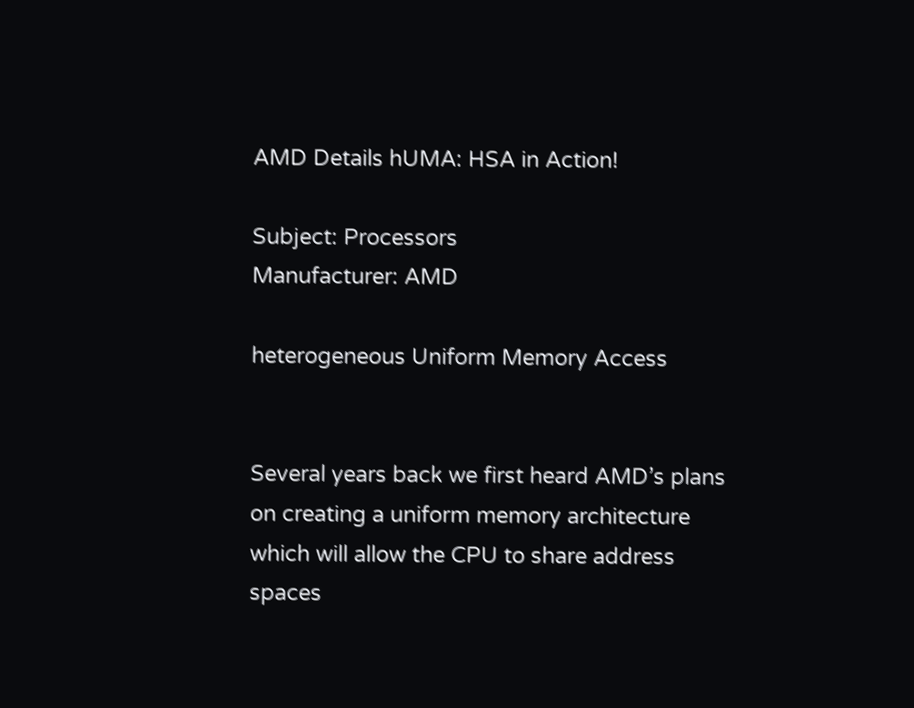AMD Details hUMA: HSA in Action!

Subject: Processors
Manufacturer: AMD

heterogeneous Uniform Memory Access


Several years back we first heard AMD’s plans on creating a uniform memory architecture which will allow the CPU to share address spaces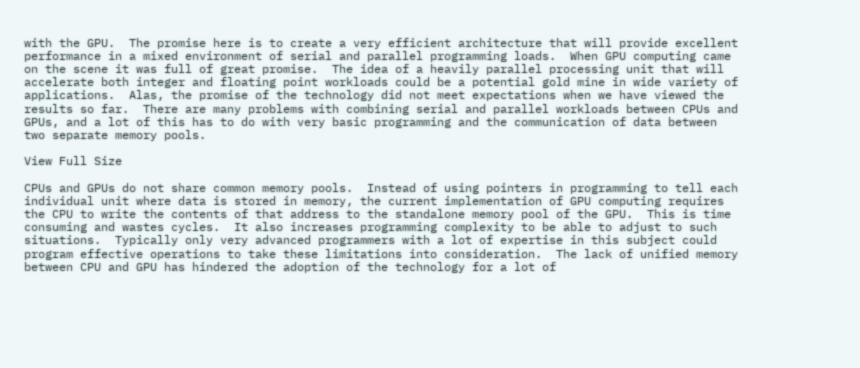with the GPU.  The promise here is to create a very efficient architecture that will provide excellent performance in a mixed environment of serial and parallel programming loads.  When GPU computing came on the scene it was full of great promise.  The idea of a heavily parallel processing unit that will accelerate both integer and floating point workloads could be a potential gold mine in wide variety of applications.  Alas, the promise of the technology did not meet expectations when we have viewed the results so far.  There are many problems with combining serial and parallel workloads between CPUs and GPUs, and a lot of this has to do with very basic programming and the communication of data between two separate memory pools.

View Full Size

CPUs and GPUs do not share common memory pools.  Instead of using pointers in programming to tell each individual unit where data is stored in memory, the current implementation of GPU computing requires the CPU to write the contents of that address to the standalone memory pool of the GPU.  This is time consuming and wastes cycles.  It also increases programming complexity to be able to adjust to such situations.  Typically only very advanced programmers with a lot of expertise in this subject could program effective operations to take these limitations into consideration.  The lack of unified memory between CPU and GPU has hindered the adoption of the technology for a lot of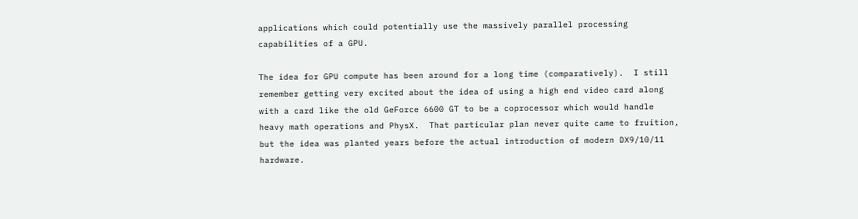applications which could potentially use the massively parallel processing capabilities of a GPU.

The idea for GPU compute has been around for a long time (comparatively).  I still remember getting very excited about the idea of using a high end video card along with a card like the old GeForce 6600 GT to be a coprocessor which would handle heavy math operations and PhysX.  That particular plan never quite came to fruition, but the idea was planted years before the actual introduction of modern DX9/10/11 hardware.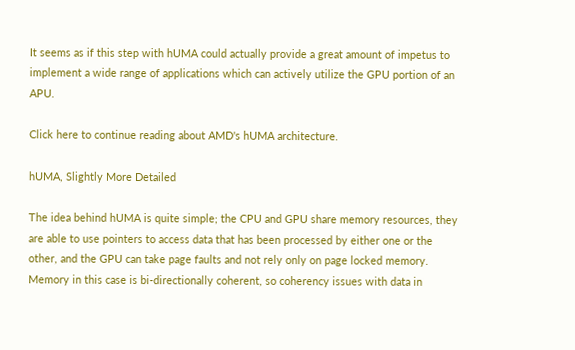It seems as if this step with hUMA could actually provide a great amount of impetus to implement a wide range of applications which can actively utilize the GPU portion of an APU.

Click here to continue reading about AMD's hUMA architecture.

hUMA, Slightly More Detailed

The idea behind hUMA is quite simple; the CPU and GPU share memory resources, they are able to use pointers to access data that has been processed by either one or the other, and the GPU can take page faults and not rely only on page locked memory.  Memory in this case is bi-directionally coherent, so coherency issues with data in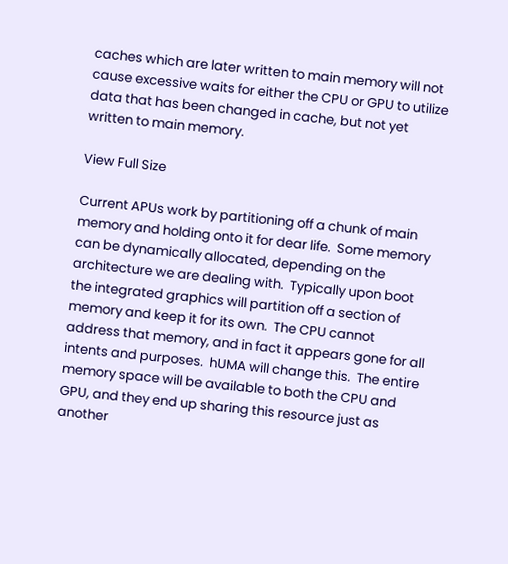caches which are later written to main memory will not cause excessive waits for either the CPU or GPU to utilize data that has been changed in cache, but not yet written to main memory.

View Full Size

Current APUs work by partitioning off a chunk of main memory and holding onto it for dear life.  Some memory can be dynamically allocated, depending on the architecture we are dealing with.  Typically upon boot the integrated graphics will partition off a section of memory and keep it for its own.  The CPU cannot address that memory, and in fact it appears gone for all intents and purposes.  hUMA will change this.  The entire memory space will be available to both the CPU and GPU, and they end up sharing this resource just as another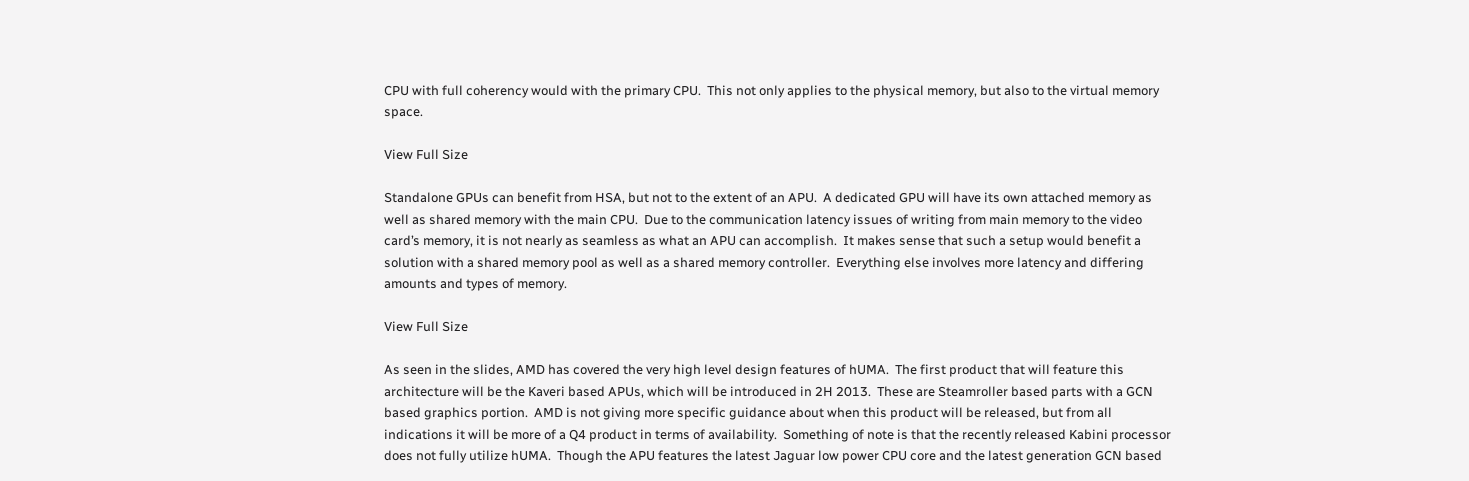CPU with full coherency would with the primary CPU.  This not only applies to the physical memory, but also to the virtual memory space.

View Full Size

Standalone GPUs can benefit from HSA, but not to the extent of an APU.  A dedicated GPU will have its own attached memory as well as shared memory with the main CPU.  Due to the communication latency issues of writing from main memory to the video card’s memory, it is not nearly as seamless as what an APU can accomplish.  It makes sense that such a setup would benefit a solution with a shared memory pool as well as a shared memory controller.  Everything else involves more latency and differing amounts and types of memory.

View Full Size

As seen in the slides, AMD has covered the very high level design features of hUMA.  The first product that will feature this architecture will be the Kaveri based APUs, which will be introduced in 2H 2013.  These are Steamroller based parts with a GCN based graphics portion.  AMD is not giving more specific guidance about when this product will be released, but from all indications it will be more of a Q4 product in terms of availability.  Something of note is that the recently released Kabini processor does not fully utilize hUMA.  Though the APU features the latest Jaguar low power CPU core and the latest generation GCN based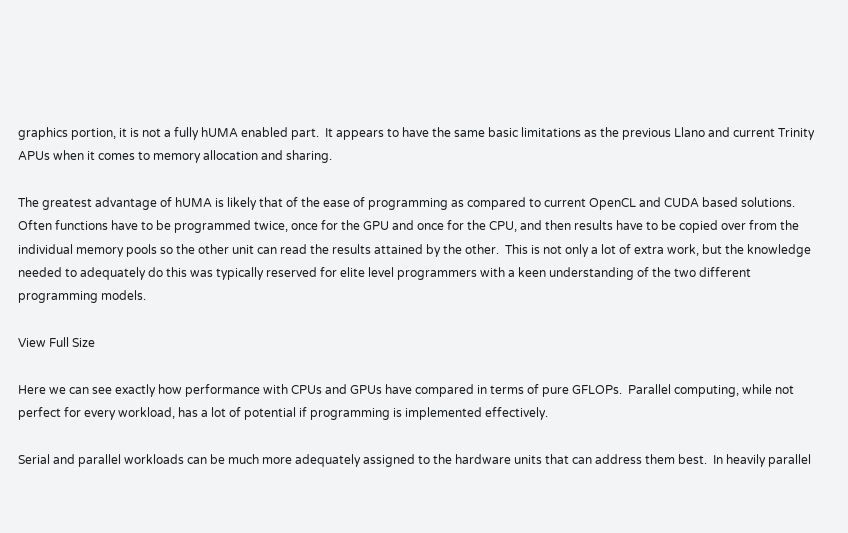graphics portion, it is not a fully hUMA enabled part.  It appears to have the same basic limitations as the previous Llano and current Trinity APUs when it comes to memory allocation and sharing.

The greatest advantage of hUMA is likely that of the ease of programming as compared to current OpenCL and CUDA based solutions.  Often functions have to be programmed twice, once for the GPU and once for the CPU, and then results have to be copied over from the individual memory pools so the other unit can read the results attained by the other.  This is not only a lot of extra work, but the knowledge needed to adequately do this was typically reserved for elite level programmers with a keen understanding of the two different programming models.

View Full Size

Here we can see exactly how performance with CPUs and GPUs have compared in terms of pure GFLOPs.  Parallel computing, while not perfect for every workload, has a lot of potential if programming is implemented effectively.

Serial and parallel workloads can be much more adequately assigned to the hardware units that can address them best.  In heavily parallel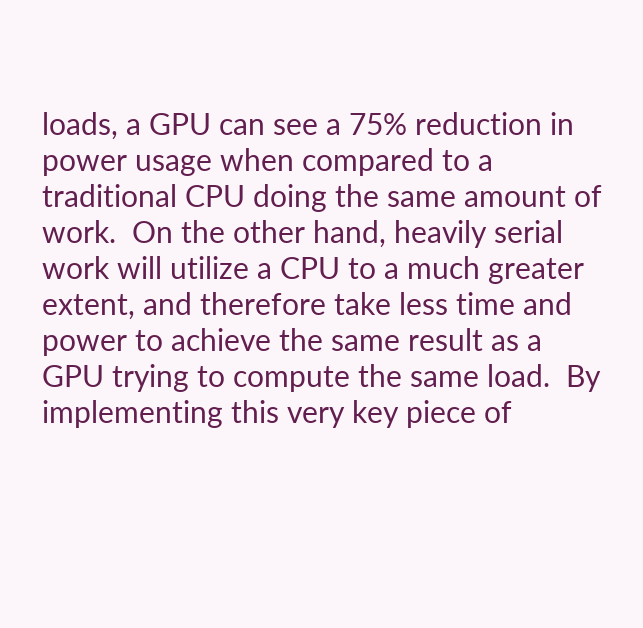loads, a GPU can see a 75% reduction in power usage when compared to a traditional CPU doing the same amount of work.  On the other hand, heavily serial work will utilize a CPU to a much greater extent, and therefore take less time and power to achieve the same result as a GPU trying to compute the same load.  By implementing this very key piece of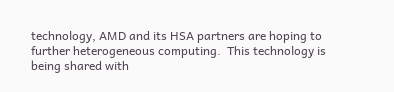technology, AMD and its HSA partners are hoping to further heterogeneous computing.  This technology is being shared with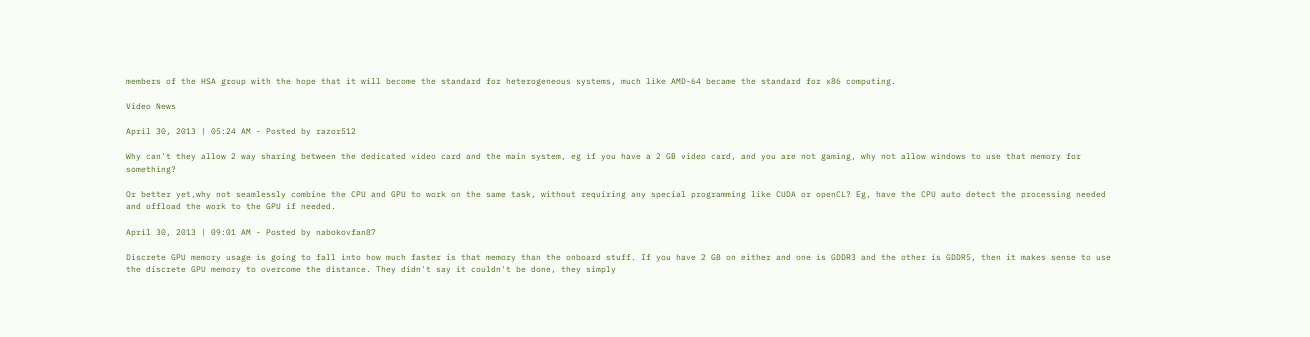members of the HSA group with the hope that it will become the standard for heterogeneous systems, much like AMD-64 became the standard for x86 computing.

Video News

April 30, 2013 | 05:24 AM - Posted by razor512

Why can't they allow 2 way sharing between the dedicated video card and the main system, eg if you have a 2 GB video card, and you are not gaming, why not allow windows to use that memory for something?

Or better yet,why not seamlessly combine the CPU and GPU to work on the same task, without requiring any special programming like CUDA or openCL? Eg, have the CPU auto detect the processing needed and offload the work to the GPU if needed.

April 30, 2013 | 09:01 AM - Posted by nabokovfan87

Discrete GPU memory usage is going to fall into how much faster is that memory than the onboard stuff. If you have 2 GB on either and one is GDDR3 and the other is GDDR5, then it makes sense to use the discrete GPU memory to overcome the distance. They didn't say it couldn't be done, they simply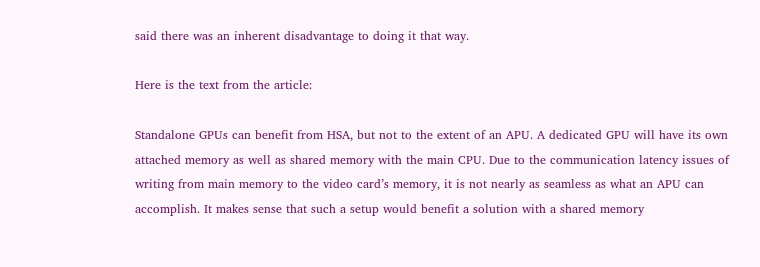said there was an inherent disadvantage to doing it that way.

Here is the text from the article:

Standalone GPUs can benefit from HSA, but not to the extent of an APU. A dedicated GPU will have its own attached memory as well as shared memory with the main CPU. Due to the communication latency issues of writing from main memory to the video card’s memory, it is not nearly as seamless as what an APU can accomplish. It makes sense that such a setup would benefit a solution with a shared memory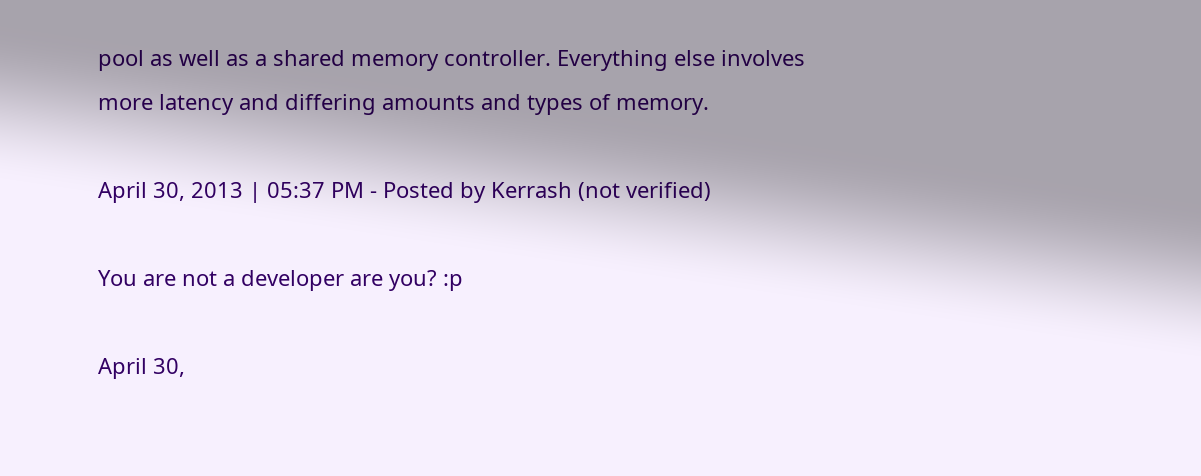pool as well as a shared memory controller. Everything else involves more latency and differing amounts and types of memory.

April 30, 2013 | 05:37 PM - Posted by Kerrash (not verified)

You are not a developer are you? :p

April 30,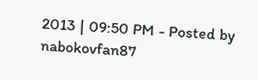2013 | 09:50 PM - Posted by nabokovfan87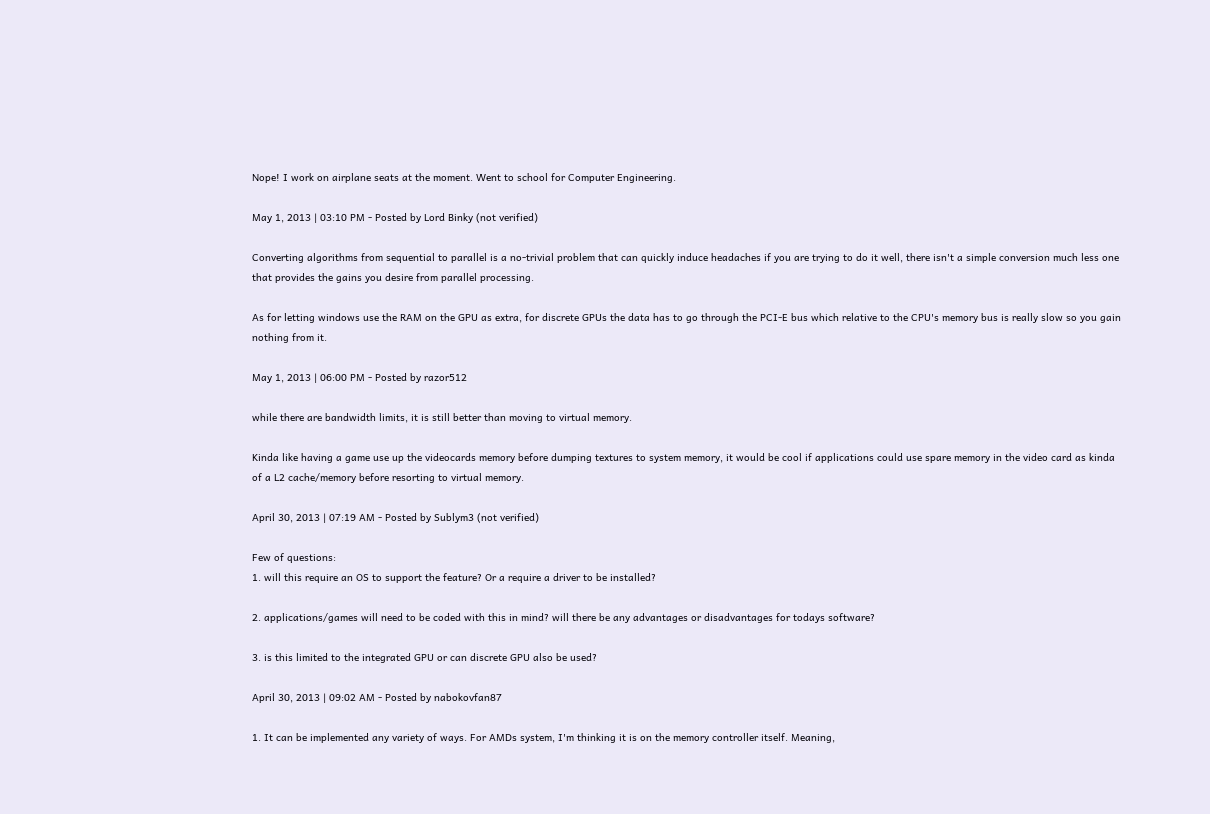Nope! I work on airplane seats at the moment. Went to school for Computer Engineering.

May 1, 2013 | 03:10 PM - Posted by Lord Binky (not verified)

Converting algorithms from sequential to parallel is a no-trivial problem that can quickly induce headaches if you are trying to do it well, there isn't a simple conversion much less one that provides the gains you desire from parallel processing.

As for letting windows use the RAM on the GPU as extra, for discrete GPUs the data has to go through the PCI-E bus which relative to the CPU's memory bus is really slow so you gain nothing from it.

May 1, 2013 | 06:00 PM - Posted by razor512

while there are bandwidth limits, it is still better than moving to virtual memory.

Kinda like having a game use up the videocards memory before dumping textures to system memory, it would be cool if applications could use spare memory in the video card as kinda of a L2 cache/memory before resorting to virtual memory.

April 30, 2013 | 07:19 AM - Posted by Sublym3 (not verified)

Few of questions:
1. will this require an OS to support the feature? Or a require a driver to be installed?

2. applications/games will need to be coded with this in mind? will there be any advantages or disadvantages for todays software?

3. is this limited to the integrated GPU or can discrete GPU also be used?

April 30, 2013 | 09:02 AM - Posted by nabokovfan87

1. It can be implemented any variety of ways. For AMDs system, I'm thinking it is on the memory controller itself. Meaning,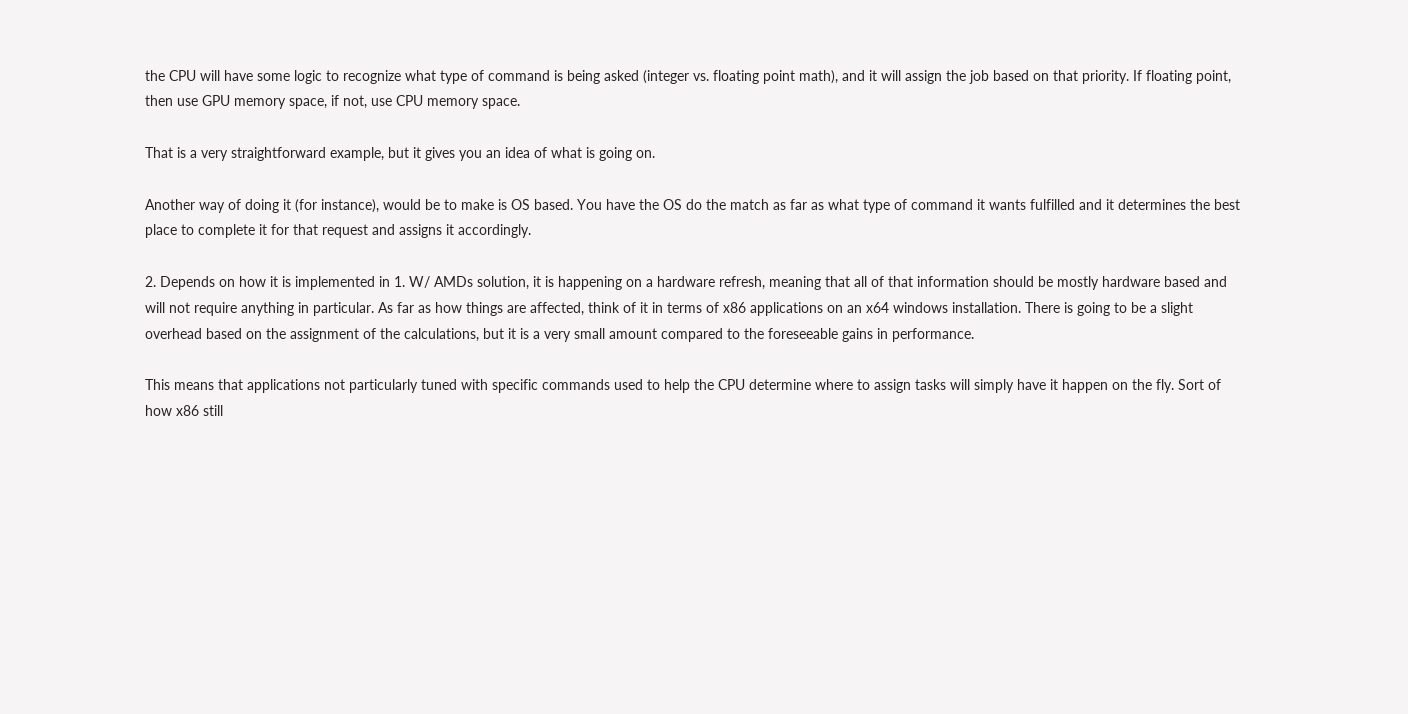the CPU will have some logic to recognize what type of command is being asked (integer vs. floating point math), and it will assign the job based on that priority. If floating point, then use GPU memory space, if not, use CPU memory space.

That is a very straightforward example, but it gives you an idea of what is going on.

Another way of doing it (for instance), would be to make is OS based. You have the OS do the match as far as what type of command it wants fulfilled and it determines the best place to complete it for that request and assigns it accordingly.

2. Depends on how it is implemented in 1. W/ AMDs solution, it is happening on a hardware refresh, meaning that all of that information should be mostly hardware based and will not require anything in particular. As far as how things are affected, think of it in terms of x86 applications on an x64 windows installation. There is going to be a slight overhead based on the assignment of the calculations, but it is a very small amount compared to the foreseeable gains in performance.

This means that applications not particularly tuned with specific commands used to help the CPU determine where to assign tasks will simply have it happen on the fly. Sort of how x86 still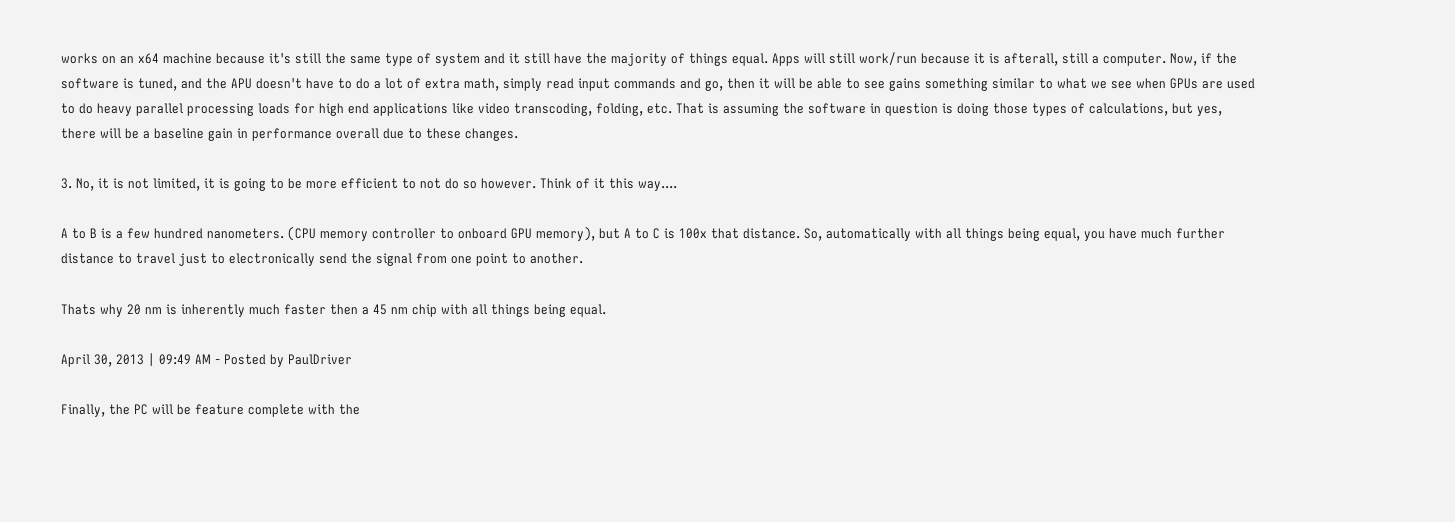works on an x64 machine because it's still the same type of system and it still have the majority of things equal. Apps will still work/run because it is afterall, still a computer. Now, if the software is tuned, and the APU doesn't have to do a lot of extra math, simply read input commands and go, then it will be able to see gains something similar to what we see when GPUs are used to do heavy parallel processing loads for high end applications like video transcoding, folding, etc. That is assuming the software in question is doing those types of calculations, but yes, there will be a baseline gain in performance overall due to these changes.

3. No, it is not limited, it is going to be more efficient to not do so however. Think of it this way....

A to B is a few hundred nanometers. (CPU memory controller to onboard GPU memory), but A to C is 100x that distance. So, automatically with all things being equal, you have much further distance to travel just to electronically send the signal from one point to another.

Thats why 20 nm is inherently much faster then a 45 nm chip with all things being equal.

April 30, 2013 | 09:49 AM - Posted by PaulDriver

Finally, the PC will be feature complete with the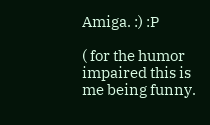Amiga. :) :P

( for the humor impaired this is me being funny.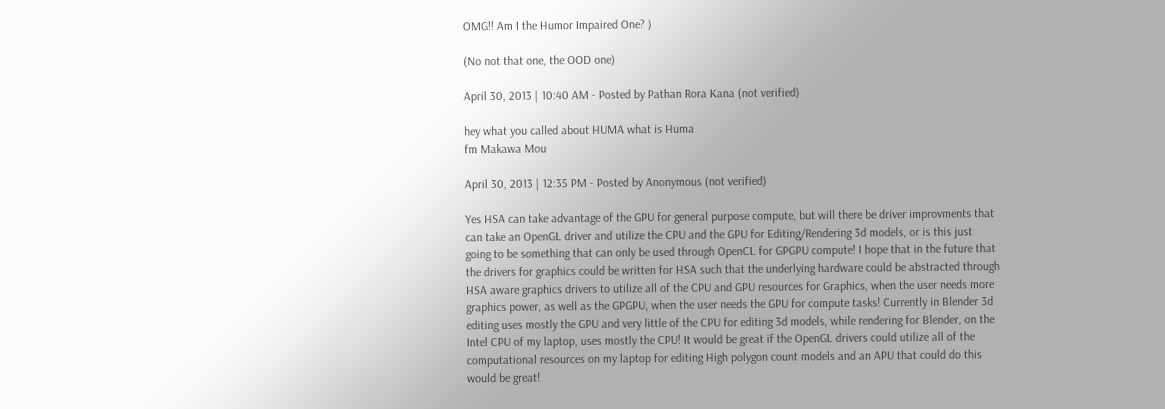OMG!! Am I the Humor Impaired One? )

(No not that one, the OOD one)

April 30, 2013 | 10:40 AM - Posted by Pathan Rora Kana (not verified)

hey what you called about HUMA what is Huma
fm Makawa Mou

April 30, 2013 | 12:35 PM - Posted by Anonymous (not verified)

Yes HSA can take advantage of the GPU for general purpose compute, but will there be driver improvments that can take an OpenGL driver and utilize the CPU and the GPU for Editing/Rendering 3d models, or is this just going to be something that can only be used through OpenCL for GPGPU compute! I hope that in the future that the drivers for graphics could be written for HSA such that the underlying hardware could be abstracted through HSA aware graphics drivers to utilize all of the CPU and GPU resources for Graphics, when the user needs more graphics power, as well as the GPGPU, when the user needs the GPU for compute tasks! Currently in Blender 3d editing uses mostly the GPU and very little of the CPU for editing 3d models, while rendering for Blender, on the Intel CPU of my laptop, uses mostly the CPU! It would be great if the OpenGL drivers could utilize all of the computational resources on my laptop for editing High polygon count models and an APU that could do this would be great!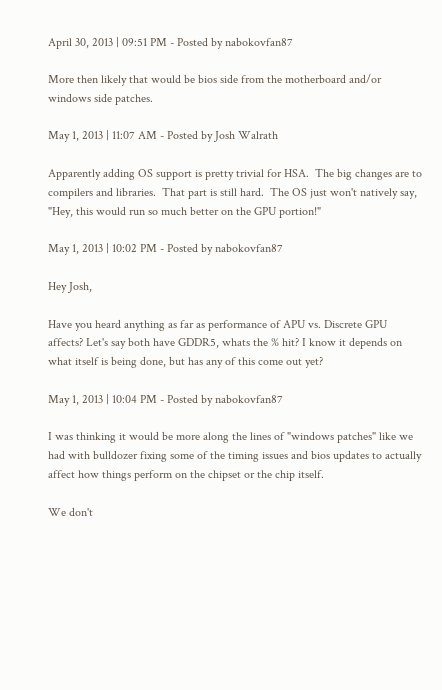April 30, 2013 | 09:51 PM - Posted by nabokovfan87

More then likely that would be bios side from the motherboard and/or windows side patches.

May 1, 2013 | 11:07 AM - Posted by Josh Walrath

Apparently adding OS support is pretty trivial for HSA.  The big changes are to compilers and libraries.  That part is still hard.  The OS just won't natively say, "Hey, this would run so much better on the GPU portion!"

May 1, 2013 | 10:02 PM - Posted by nabokovfan87

Hey Josh,

Have you heard anything as far as performance of APU vs. Discrete GPU affects? Let's say both have GDDR5, whats the % hit? I know it depends on what itself is being done, but has any of this come out yet?

May 1, 2013 | 10:04 PM - Posted by nabokovfan87

I was thinking it would be more along the lines of "windows patches" like we had with bulldozer fixing some of the timing issues and bios updates to actually affect how things perform on the chipset or the chip itself.

We don't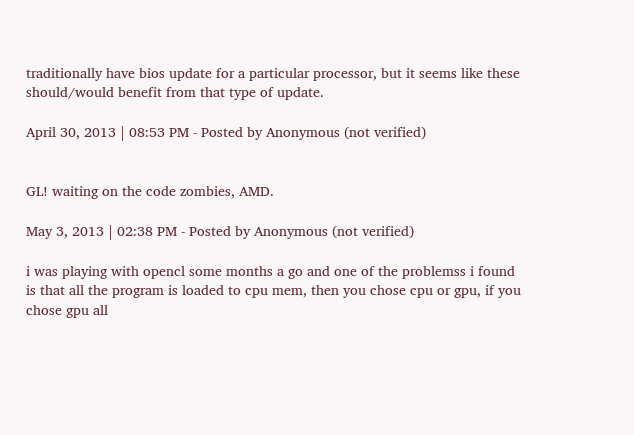traditionally have bios update for a particular processor, but it seems like these should/would benefit from that type of update.

April 30, 2013 | 08:53 PM - Posted by Anonymous (not verified)


GL! waiting on the code zombies, AMD.

May 3, 2013 | 02:38 PM - Posted by Anonymous (not verified)

i was playing with opencl some months a go and one of the problemss i found is that all the program is loaded to cpu mem, then you chose cpu or gpu, if you chose gpu all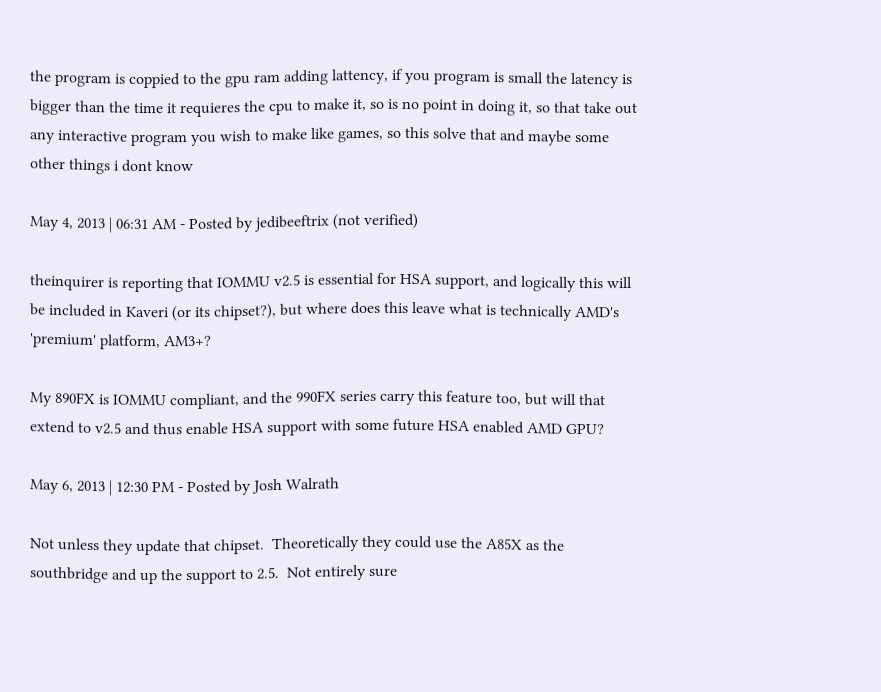the program is coppied to the gpu ram adding lattency, if you program is small the latency is bigger than the time it requieres the cpu to make it, so is no point in doing it, so that take out any interactive program you wish to make like games, so this solve that and maybe some other things i dont know

May 4, 2013 | 06:31 AM - Posted by jedibeeftrix (not verified)

theinquirer is reporting that IOMMU v2.5 is essential for HSA support, and logically this will be included in Kaveri (or its chipset?), but where does this leave what is technically AMD's 'premium' platform, AM3+?

My 890FX is IOMMU compliant, and the 990FX series carry this feature too, but will that extend to v2.5 and thus enable HSA support with some future HSA enabled AMD GPU?

May 6, 2013 | 12:30 PM - Posted by Josh Walrath

Not unless they update that chipset.  Theoretically they could use the A85X as the southbridge and up the support to 2.5.  Not entirely sure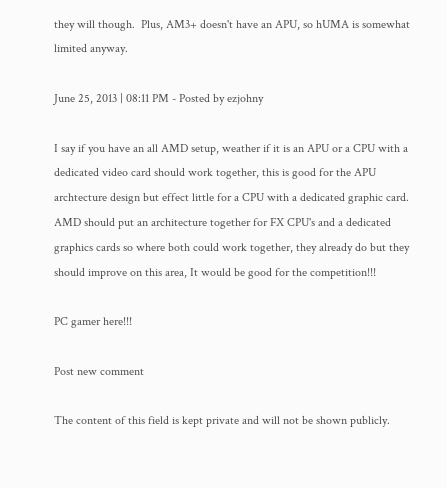they will though.  Plus, AM3+ doesn't have an APU, so hUMA is somewhat limited anyway.

June 25, 2013 | 08:11 PM - Posted by ezjohny

I say if you have an all AMD setup, weather if it is an APU or a CPU with a dedicated video card should work together, this is good for the APU archtecture design but effect little for a CPU with a dedicated graphic card. AMD should put an architecture together for FX CPU's and a dedicated graphics cards so where both could work together, they already do but they should improve on this area, It would be good for the competition!!!

PC gamer here!!!

Post new comment

The content of this field is kept private and will not be shown publicly.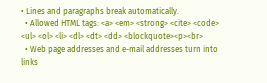• Lines and paragraphs break automatically.
  • Allowed HTML tags: <a> <em> <strong> <cite> <code> <ul> <ol> <li> <dl> <dt> <dd> <blockquote><p><br>
  • Web page addresses and e-mail addresses turn into links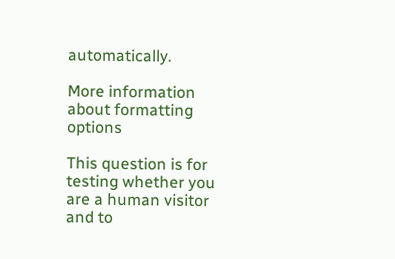automatically.

More information about formatting options

This question is for testing whether you are a human visitor and to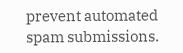prevent automated spam submissions.